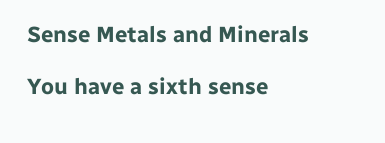Sense Metals and Minerals

You have a sixth sense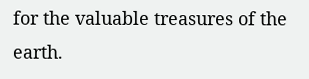for the valuable treasures of the earth.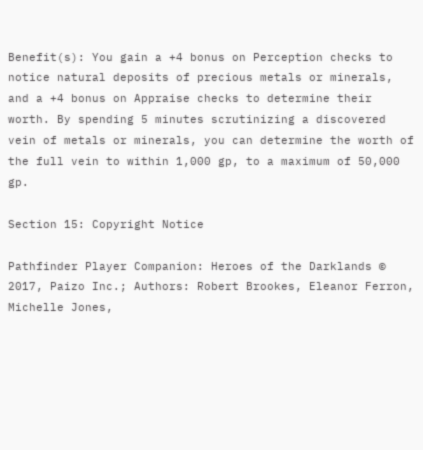Benefit(s): You gain a +4 bonus on Perception checks to notice natural deposits of precious metals or minerals, and a +4 bonus on Appraise checks to determine their worth. By spending 5 minutes scrutinizing a discovered vein of metals or minerals, you can determine the worth of the full vein to within 1,000 gp, to a maximum of 50,000 gp.

Section 15: Copyright Notice

Pathfinder Player Companion: Heroes of the Darklands © 2017, Paizo Inc.; Authors: Robert Brookes, Eleanor Ferron, Michelle Jones,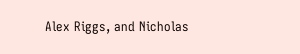Alex Riggs, and Nicholas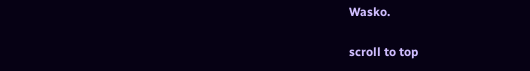Wasko.

scroll to top